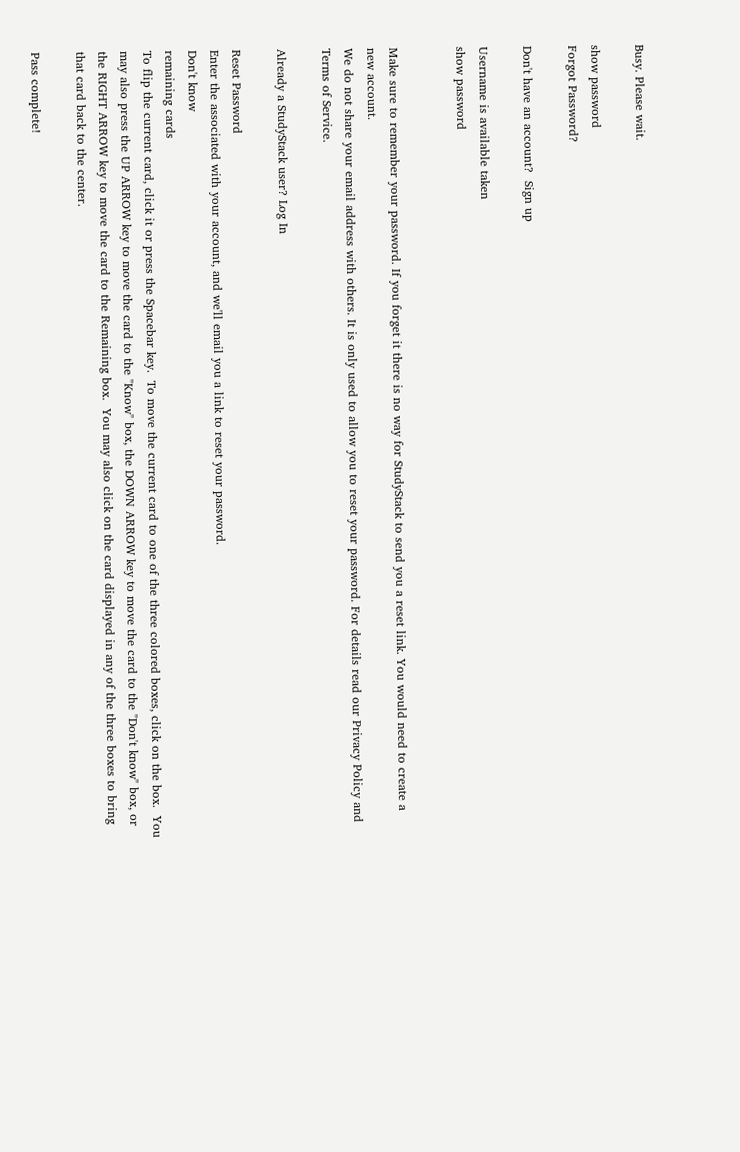Busy. Please wait.

show password
Forgot Password?

Don't have an account?  Sign up

Username is available taken
show password


Make sure to remember your password. If you forget it there is no way for StudyStack to send you a reset link. You would need to create a new account.
We do not share your email address with others. It is only used to allow you to reset your password. For details read our Privacy Policy and Terms of Service.

Already a StudyStack user? Log In

Reset Password
Enter the associated with your account, and we'll email you a link to reset your password.
Don't know
remaining cards
To flip the current card, click it or press the Spacebar key.  To move the current card to one of the three colored boxes, click on the box.  You may also press the UP ARROW key to move the card to the "Know" box, the DOWN ARROW key to move the card to the "Don't know" box, or the RIGHT ARROW key to move the card to the Remaining box.  You may also click on the card displayed in any of the three boxes to bring that card back to the center.

Pass complete!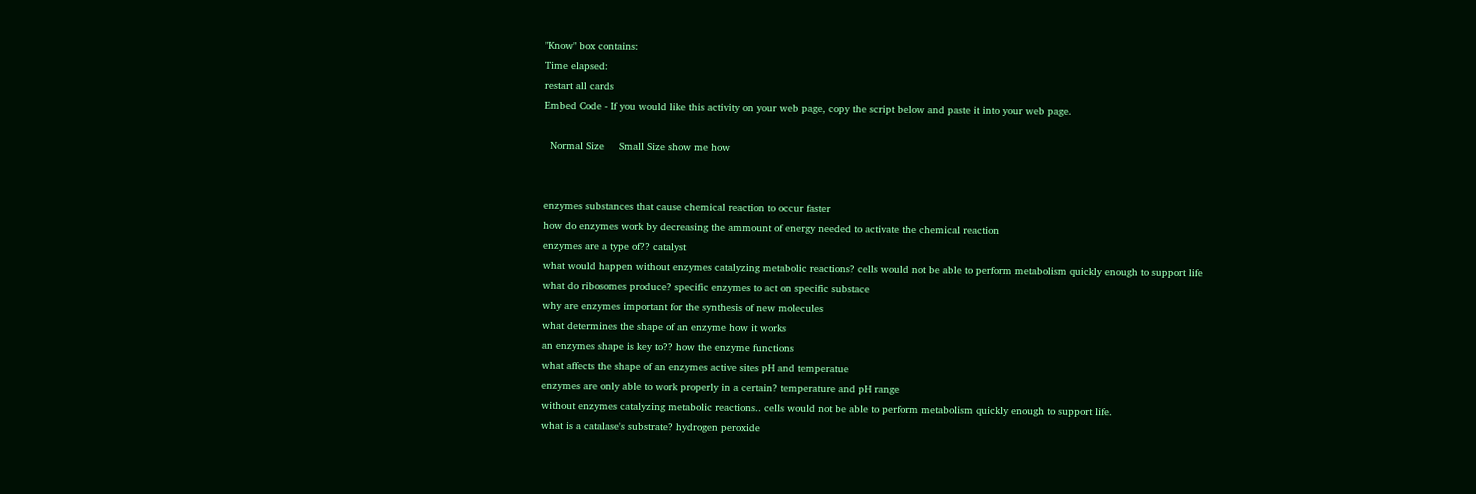"Know" box contains:
Time elapsed:
restart all cards
Embed Code - If you would like this activity on your web page, copy the script below and paste it into your web page.

  Normal Size     Small Size show me how


enzymes substances that cause chemical reaction to occur faster
how do enzymes work by decreasing the ammount of energy needed to activate the chemical reaction
enzymes are a type of?? catalyst
what would happen without enzymes catalyzing metabolic reactions? cells would not be able to perform metabolism quickly enough to support life
what do ribosomes produce? specific enzymes to act on specific substace
why are enzymes important for the synthesis of new molecules
what determines the shape of an enzyme how it works
an enzymes shape is key to?? how the enzyme functions
what affects the shape of an enzymes active sites pH and temperatue
enzymes are only able to work properly in a certain? temperature and pH range
without enzymes catalyzing metabolic reactions.. cells would not be able to perform metabolism quickly enough to support life.
what is a catalase's substrate? hydrogen peroxide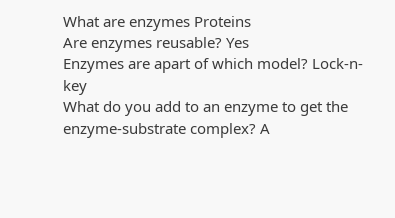What are enzymes Proteins
Are enzymes reusable? Yes
Enzymes are apart of which model? Lock-n-key
What do you add to an enzyme to get the enzyme-substrate complex? A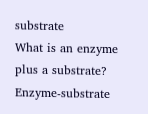substrate
What is an enzyme plus a substrate? Enzyme-substrate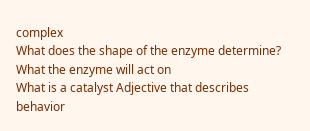complex
What does the shape of the enzyme determine? What the enzyme will act on
What is a catalyst Adjective that describes behavior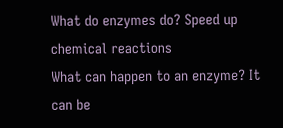What do enzymes do? Speed up chemical reactions
What can happen to an enzyme? It can be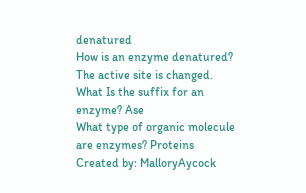denatured
How is an enzyme denatured? The active site is changed.
What Is the suffix for an enzyme? Ase
What type of organic molecule are enzymes? Proteins
Created by: MalloryAycock